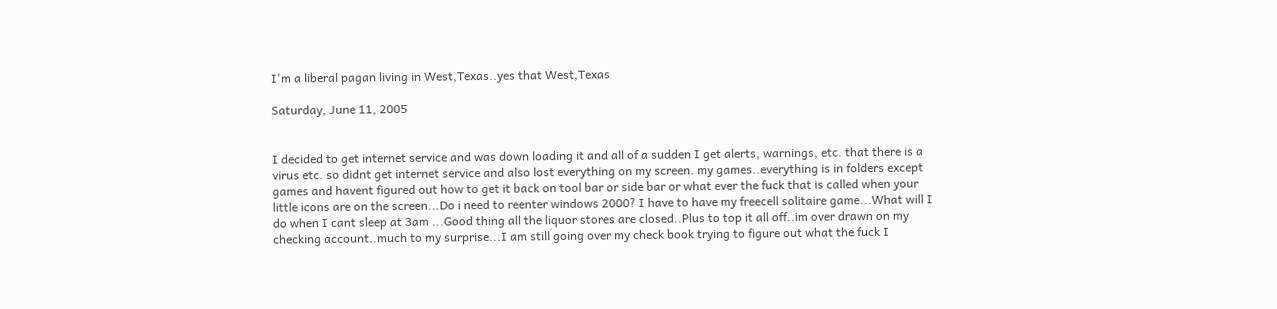I'm a liberal pagan living in West,Texas..yes that West,Texas

Saturday, June 11, 2005


I decided to get internet service and was down loading it and all of a sudden I get alerts, warnings, etc. that there is a virus etc. so didnt get internet service and also lost everything on my screen. my games..everything is in folders except games and havent figured out how to get it back on tool bar or side bar or what ever the fuck that is called when your little icons are on the screen...Do i need to reenter windows 2000? I have to have my freecell solitaire game...What will I do when I cant sleep at 3am ...Good thing all the liquor stores are closed..Plus to top it all off..im over drawn on my checking account..much to my surprise...I am still going over my check book trying to figure out what the fuck I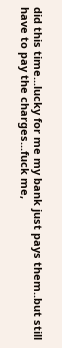did this time...lucky for me my bank just pays them..but still have to pay the charges...fuck me,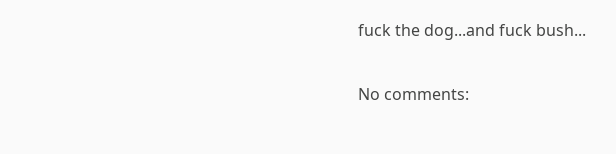fuck the dog...and fuck bush...

No comments: